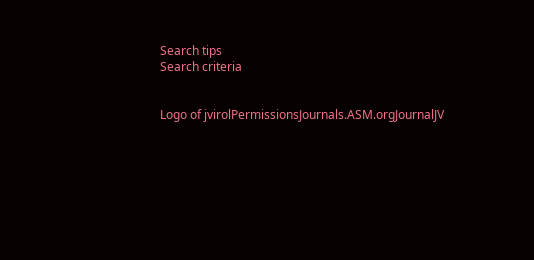Search tips
Search criteria


Logo of jvirolPermissionsJournals.ASM.orgJournalJV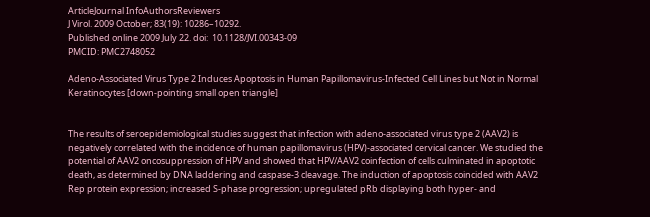ArticleJournal InfoAuthorsReviewers
J Virol. 2009 October; 83(19): 10286–10292.
Published online 2009 July 22. doi:  10.1128/JVI.00343-09
PMCID: PMC2748052

Adeno-Associated Virus Type 2 Induces Apoptosis in Human Papillomavirus-Infected Cell Lines but Not in Normal Keratinocytes [down-pointing small open triangle]


The results of seroepidemiological studies suggest that infection with adeno-associated virus type 2 (AAV2) is negatively correlated with the incidence of human papillomavirus (HPV)-associated cervical cancer. We studied the potential of AAV2 oncosuppression of HPV and showed that HPV/AAV2 coinfection of cells culminated in apoptotic death, as determined by DNA laddering and caspase-3 cleavage. The induction of apoptosis coincided with AAV2 Rep protein expression; increased S-phase progression; upregulated pRb displaying both hyper- and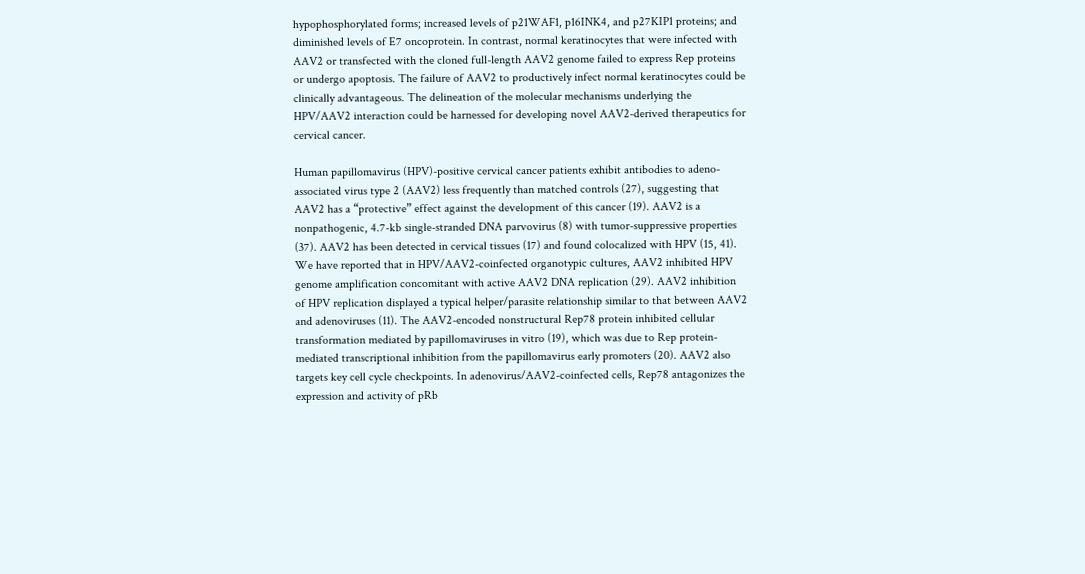hypophosphorylated forms; increased levels of p21WAF1, p16INK4, and p27KIP1 proteins; and diminished levels of E7 oncoprotein. In contrast, normal keratinocytes that were infected with AAV2 or transfected with the cloned full-length AAV2 genome failed to express Rep proteins or undergo apoptosis. The failure of AAV2 to productively infect normal keratinocytes could be clinically advantageous. The delineation of the molecular mechanisms underlying the HPV/AAV2 interaction could be harnessed for developing novel AAV2-derived therapeutics for cervical cancer.

Human papillomavirus (HPV)-positive cervical cancer patients exhibit antibodies to adeno-associated virus type 2 (AAV2) less frequently than matched controls (27), suggesting that AAV2 has a “protective” effect against the development of this cancer (19). AAV2 is a nonpathogenic, 4.7-kb single-stranded DNA parvovirus (8) with tumor-suppressive properties (37). AAV2 has been detected in cervical tissues (17) and found colocalized with HPV (15, 41). We have reported that in HPV/AAV2-coinfected organotypic cultures, AAV2 inhibited HPV genome amplification concomitant with active AAV2 DNA replication (29). AAV2 inhibition of HPV replication displayed a typical helper/parasite relationship similar to that between AAV2 and adenoviruses (11). The AAV2-encoded nonstructural Rep78 protein inhibited cellular transformation mediated by papillomaviruses in vitro (19), which was due to Rep protein-mediated transcriptional inhibition from the papillomavirus early promoters (20). AAV2 also targets key cell cycle checkpoints. In adenovirus/AAV2-coinfected cells, Rep78 antagonizes the expression and activity of pRb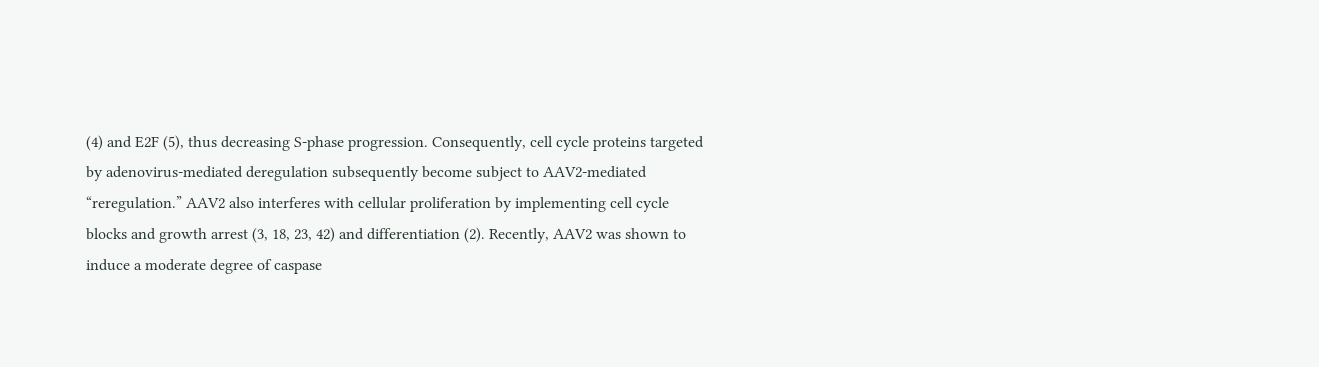(4) and E2F (5), thus decreasing S-phase progression. Consequently, cell cycle proteins targeted by adenovirus-mediated deregulation subsequently become subject to AAV2-mediated “reregulation.” AAV2 also interferes with cellular proliferation by implementing cell cycle blocks and growth arrest (3, 18, 23, 42) and differentiation (2). Recently, AAV2 was shown to induce a moderate degree of caspase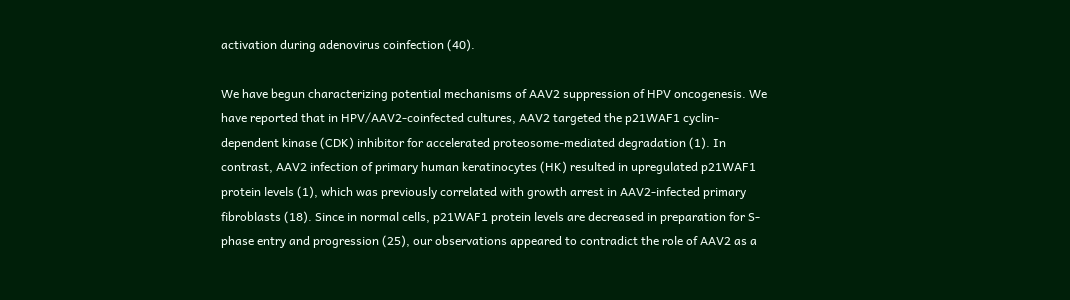activation during adenovirus coinfection (40).

We have begun characterizing potential mechanisms of AAV2 suppression of HPV oncogenesis. We have reported that in HPV/AAV2-coinfected cultures, AAV2 targeted the p21WAF1 cyclin-dependent kinase (CDK) inhibitor for accelerated proteosome-mediated degradation (1). In contrast, AAV2 infection of primary human keratinocytes (HK) resulted in upregulated p21WAF1 protein levels (1), which was previously correlated with growth arrest in AAV2-infected primary fibroblasts (18). Since in normal cells, p21WAF1 protein levels are decreased in preparation for S-phase entry and progression (25), our observations appeared to contradict the role of AAV2 as a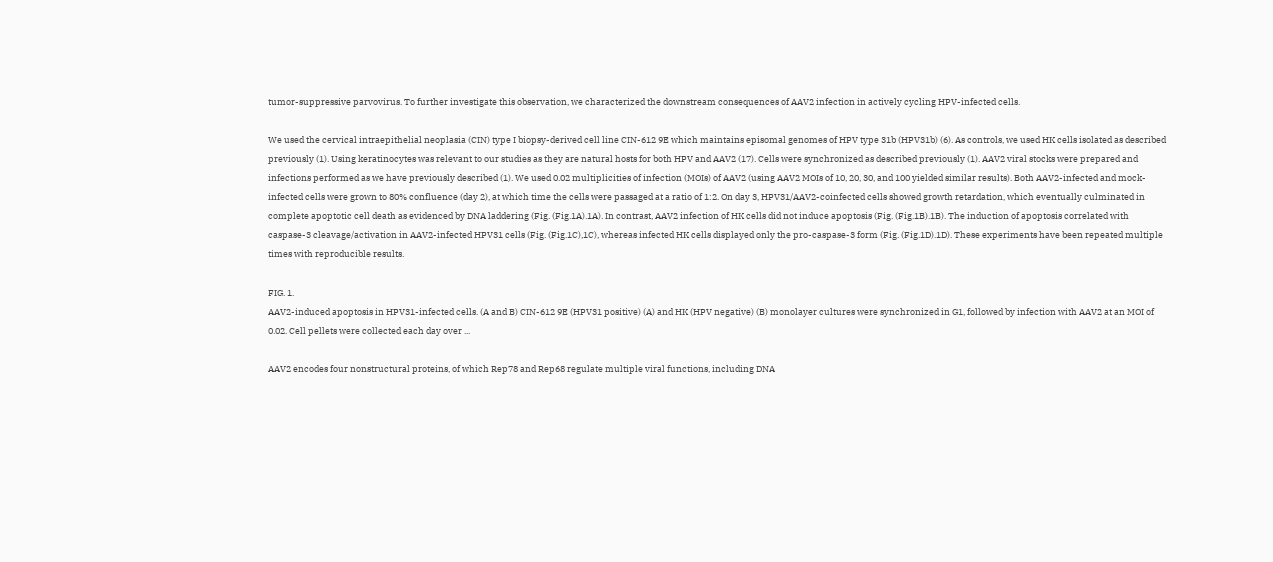tumor-suppressive parvovirus. To further investigate this observation, we characterized the downstream consequences of AAV2 infection in actively cycling HPV-infected cells.

We used the cervical intraepithelial neoplasia (CIN) type I biopsy-derived cell line CIN-612 9E which maintains episomal genomes of HPV type 31b (HPV31b) (6). As controls, we used HK cells isolated as described previously (1). Using keratinocytes was relevant to our studies as they are natural hosts for both HPV and AAV2 (17). Cells were synchronized as described previously (1). AAV2 viral stocks were prepared and infections performed as we have previously described (1). We used 0.02 multiplicities of infection (MOIs) of AAV2 (using AAV2 MOIs of 10, 20, 30, and 100 yielded similar results). Both AAV2-infected and mock-infected cells were grown to 80% confluence (day 2), at which time the cells were passaged at a ratio of 1:2. On day 3, HPV31/AAV2-coinfected cells showed growth retardation, which eventually culminated in complete apoptotic cell death as evidenced by DNA laddering (Fig. (Fig.1A).1A). In contrast, AAV2 infection of HK cells did not induce apoptosis (Fig. (Fig.1B).1B). The induction of apoptosis correlated with caspase-3 cleavage/activation in AAV2-infected HPV31 cells (Fig. (Fig.1C),1C), whereas infected HK cells displayed only the pro-caspase-3 form (Fig. (Fig.1D).1D). These experiments have been repeated multiple times with reproducible results.

FIG. 1.
AAV2-induced apoptosis in HPV31-infected cells. (A and B) CIN-612 9E (HPV31 positive) (A) and HK (HPV negative) (B) monolayer cultures were synchronized in G1, followed by infection with AAV2 at an MOI of 0.02. Cell pellets were collected each day over ...

AAV2 encodes four nonstructural proteins, of which Rep78 and Rep68 regulate multiple viral functions, including DNA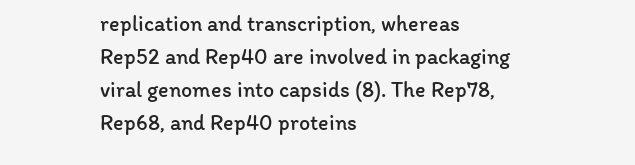replication and transcription, whereas Rep52 and Rep40 are involved in packaging viral genomes into capsids (8). The Rep78, Rep68, and Rep40 proteins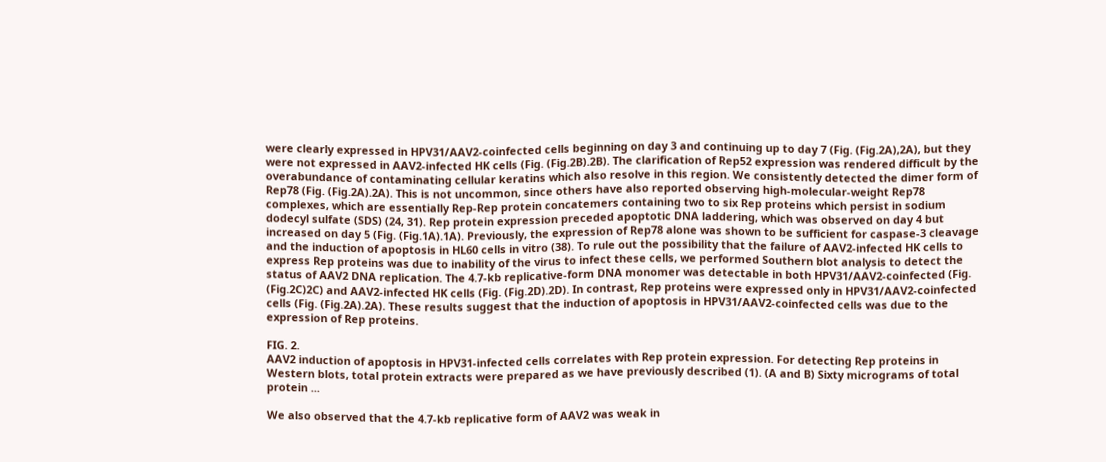were clearly expressed in HPV31/AAV2-coinfected cells beginning on day 3 and continuing up to day 7 (Fig. (Fig.2A),2A), but they were not expressed in AAV2-infected HK cells (Fig. (Fig.2B).2B). The clarification of Rep52 expression was rendered difficult by the overabundance of contaminating cellular keratins which also resolve in this region. We consistently detected the dimer form of Rep78 (Fig. (Fig.2A).2A). This is not uncommon, since others have also reported observing high-molecular-weight Rep78 complexes, which are essentially Rep-Rep protein concatemers containing two to six Rep proteins which persist in sodium dodecyl sulfate (SDS) (24, 31). Rep protein expression preceded apoptotic DNA laddering, which was observed on day 4 but increased on day 5 (Fig. (Fig.1A).1A). Previously, the expression of Rep78 alone was shown to be sufficient for caspase-3 cleavage and the induction of apoptosis in HL60 cells in vitro (38). To rule out the possibility that the failure of AAV2-infected HK cells to express Rep proteins was due to inability of the virus to infect these cells, we performed Southern blot analysis to detect the status of AAV2 DNA replication. The 4.7-kb replicative-form DNA monomer was detectable in both HPV31/AAV2-coinfected (Fig. (Fig.2C)2C) and AAV2-infected HK cells (Fig. (Fig.2D).2D). In contrast, Rep proteins were expressed only in HPV31/AAV2-coinfected cells (Fig. (Fig.2A).2A). These results suggest that the induction of apoptosis in HPV31/AAV2-coinfected cells was due to the expression of Rep proteins.

FIG. 2.
AAV2 induction of apoptosis in HPV31-infected cells correlates with Rep protein expression. For detecting Rep proteins in Western blots, total protein extracts were prepared as we have previously described (1). (A and B) Sixty micrograms of total protein ...

We also observed that the 4.7-kb replicative form of AAV2 was weak in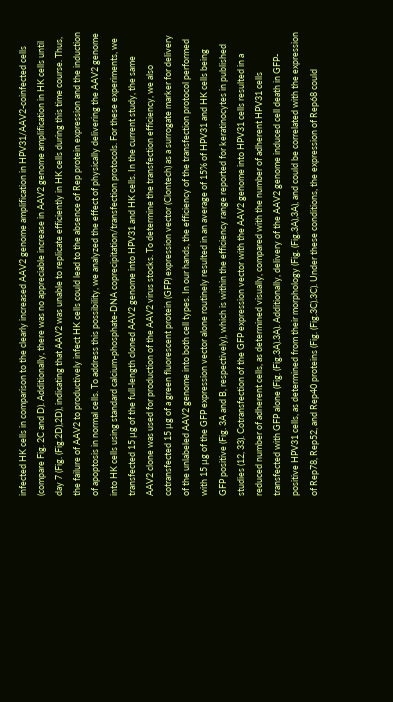infected HK cells in comparison to the clearly increased AAV2 genome amplification in HPV31/AAV2-coinfected cells (compare Fig. 2C and D). Additionally, there was no appreciable increase in AAV2 genome amplification in HK cells until day 7 (Fig. (Fig.2D),2D), indicating that AAV2 was unable to replicate efficiently in HK cells during this time course. Thus, the failure of AAV2 to productively infect HK cells could lead to the absence of Rep protein expression and the induction of apoptosis in normal cells. To address this possibility, we analyzed the effect of physically delivering the AAV2 genome into HK cells using standard calcium-phosphate-DNA coprecipitation/transfection protocols. For these experiments, we transfected 15 μg of the full-length cloned AAV2 genome into HPV31 and HK cells. In the current study, the same AAV2 clone was used for production of the AAV2 virus stocks. To determine the transfection efficiency, we also cotransfected 15 μg of a green fluorescent protein (GFP) expression vector (Clontech) as a surrogate marker for delivery of the unlabeled AAV2 genome into both cell types. In our hands, the efficiency of the transfection protocol performed with 15 μg of the GFP expression vector alone routinely resulted in an average of 15% of HPV31 and HK cells being GFP positive (Fig. 3A and B, respectively), which is within the efficiency range reported for keratinocytes in published studies (12, 33). Cotransfection of the GFP expression vector with the AAV2 genome into HPV31 cells resulted in a reduced number of adherent cells, as determined visually, compared with the number of adherent HPV31 cells transfected with GFP alone (Fig. (Fig.3A).3A). Additionally, delivery of the AAV2 genome induced cell death in GFP-positive HPV31 cells, as determined from their morphology (Fig. (Fig.3A),3A), and could be correlated with the expression of Rep78, Rep52, and Rep40 proteins (Fig. (Fig.3C).3C). Under these conditions, the expression of Rep68 could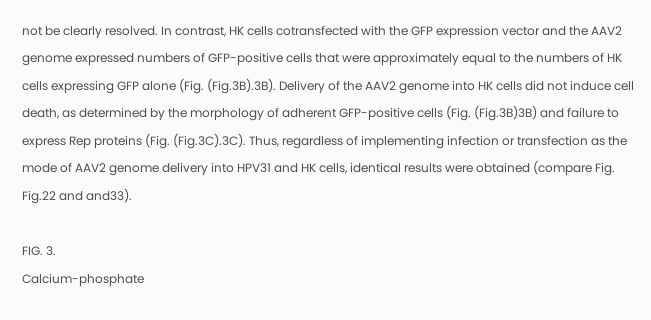not be clearly resolved. In contrast, HK cells cotransfected with the GFP expression vector and the AAV2 genome expressed numbers of GFP-positive cells that were approximately equal to the numbers of HK cells expressing GFP alone (Fig. (Fig.3B).3B). Delivery of the AAV2 genome into HK cells did not induce cell death, as determined by the morphology of adherent GFP-positive cells (Fig. (Fig.3B)3B) and failure to express Rep proteins (Fig. (Fig.3C).3C). Thus, regardless of implementing infection or transfection as the mode of AAV2 genome delivery into HPV31 and HK cells, identical results were obtained (compare Fig. Fig.22 and and33).

FIG. 3.
Calcium-phosphate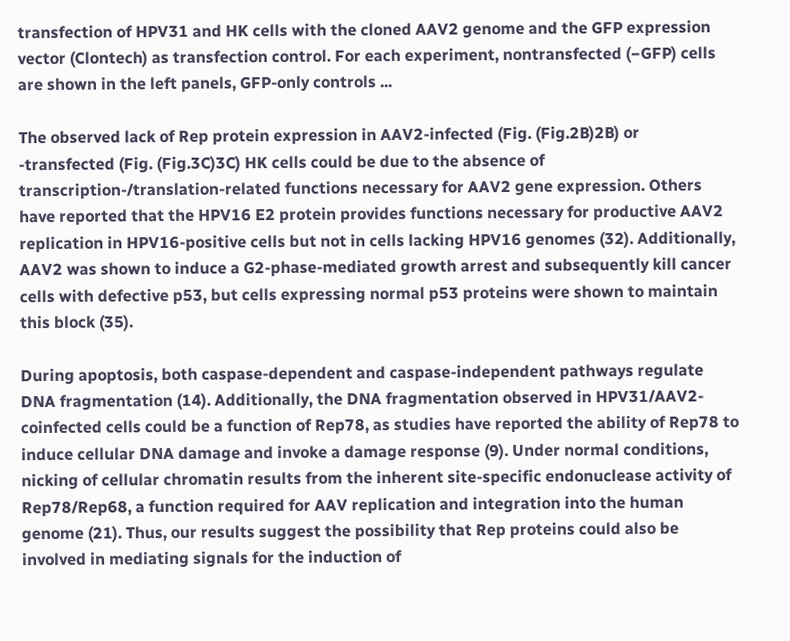transfection of HPV31 and HK cells with the cloned AAV2 genome and the GFP expression vector (Clontech) as transfection control. For each experiment, nontransfected (−GFP) cells are shown in the left panels, GFP-only controls ...

The observed lack of Rep protein expression in AAV2-infected (Fig. (Fig.2B)2B) or -transfected (Fig. (Fig.3C)3C) HK cells could be due to the absence of transcription-/translation-related functions necessary for AAV2 gene expression. Others have reported that the HPV16 E2 protein provides functions necessary for productive AAV2 replication in HPV16-positive cells but not in cells lacking HPV16 genomes (32). Additionally, AAV2 was shown to induce a G2-phase-mediated growth arrest and subsequently kill cancer cells with defective p53, but cells expressing normal p53 proteins were shown to maintain this block (35).

During apoptosis, both caspase-dependent and caspase-independent pathways regulate DNA fragmentation (14). Additionally, the DNA fragmentation observed in HPV31/AAV2-coinfected cells could be a function of Rep78, as studies have reported the ability of Rep78 to induce cellular DNA damage and invoke a damage response (9). Under normal conditions, nicking of cellular chromatin results from the inherent site-specific endonuclease activity of Rep78/Rep68, a function required for AAV replication and integration into the human genome (21). Thus, our results suggest the possibility that Rep proteins could also be involved in mediating signals for the induction of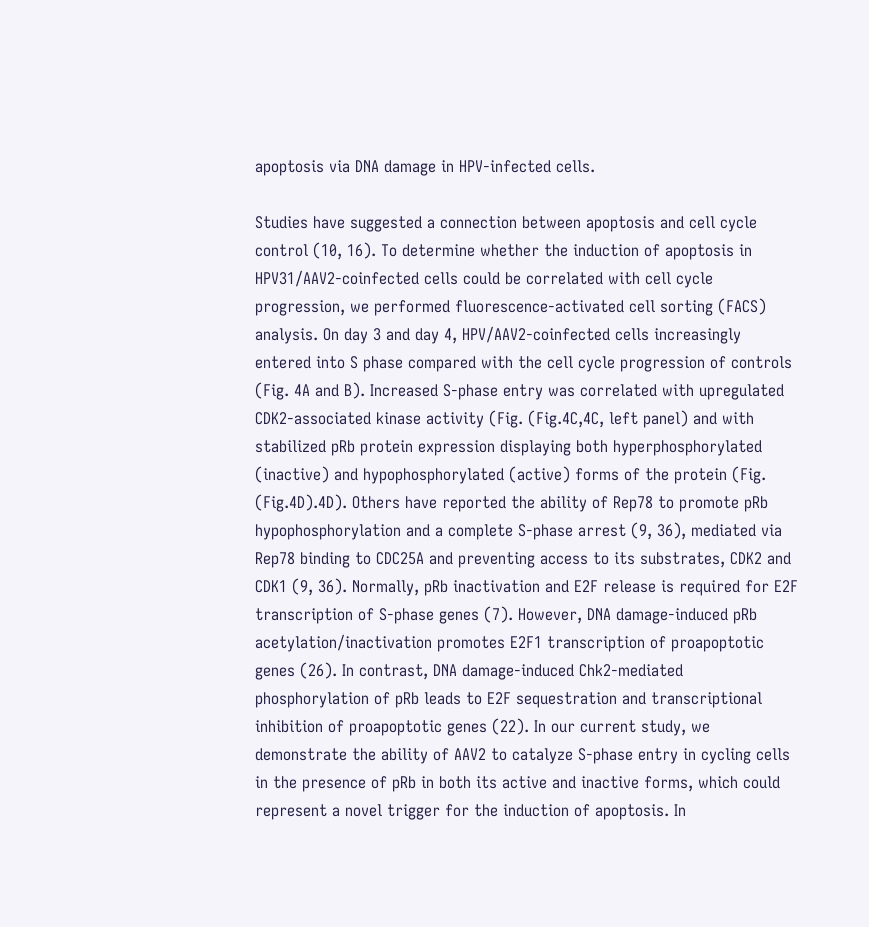apoptosis via DNA damage in HPV-infected cells.

Studies have suggested a connection between apoptosis and cell cycle control (10, 16). To determine whether the induction of apoptosis in HPV31/AAV2-coinfected cells could be correlated with cell cycle progression, we performed fluorescence-activated cell sorting (FACS) analysis. On day 3 and day 4, HPV/AAV2-coinfected cells increasingly entered into S phase compared with the cell cycle progression of controls (Fig. 4A and B). Increased S-phase entry was correlated with upregulated CDK2-associated kinase activity (Fig. (Fig.4C,4C, left panel) and with stabilized pRb protein expression displaying both hyperphosphorylated (inactive) and hypophosphorylated (active) forms of the protein (Fig. (Fig.4D).4D). Others have reported the ability of Rep78 to promote pRb hypophosphorylation and a complete S-phase arrest (9, 36), mediated via Rep78 binding to CDC25A and preventing access to its substrates, CDK2 and CDK1 (9, 36). Normally, pRb inactivation and E2F release is required for E2F transcription of S-phase genes (7). However, DNA damage-induced pRb acetylation/inactivation promotes E2F1 transcription of proapoptotic genes (26). In contrast, DNA damage-induced Chk2-mediated phosphorylation of pRb leads to E2F sequestration and transcriptional inhibition of proapoptotic genes (22). In our current study, we demonstrate the ability of AAV2 to catalyze S-phase entry in cycling cells in the presence of pRb in both its active and inactive forms, which could represent a novel trigger for the induction of apoptosis. In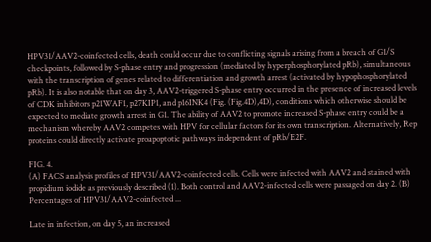HPV31/AAV2-coinfected cells, death could occur due to conflicting signals arising from a breach of G1/S checkpoints, followed by S-phase entry and progression (mediated by hyperphosphorylated pRb), simultaneous with the transcription of genes related to differentiation and growth arrest (activated by hypophosphorylated pRb). It is also notable that on day 3, AAV2-triggered S-phase entry occurred in the presence of increased levels of CDK inhibitors p21WAF1, p27KIP1, and p16INK4 (Fig. (Fig.4D),4D), conditions which otherwise should be expected to mediate growth arrest in G1. The ability of AAV2 to promote increased S-phase entry could be a mechanism whereby AAV2 competes with HPV for cellular factors for its own transcription. Alternatively, Rep proteins could directly activate proapoptotic pathways independent of pRb/E2F.

FIG. 4.
(A) FACS analysis profiles of HPV31/AAV2-coinfected cells. Cells were infected with AAV2 and stained with propidium iodide as previously described (1). Both control and AAV2-infected cells were passaged on day 2. (B) Percentages of HPV31/AAV2-coinfected ...

Late in infection, on day 5, an increased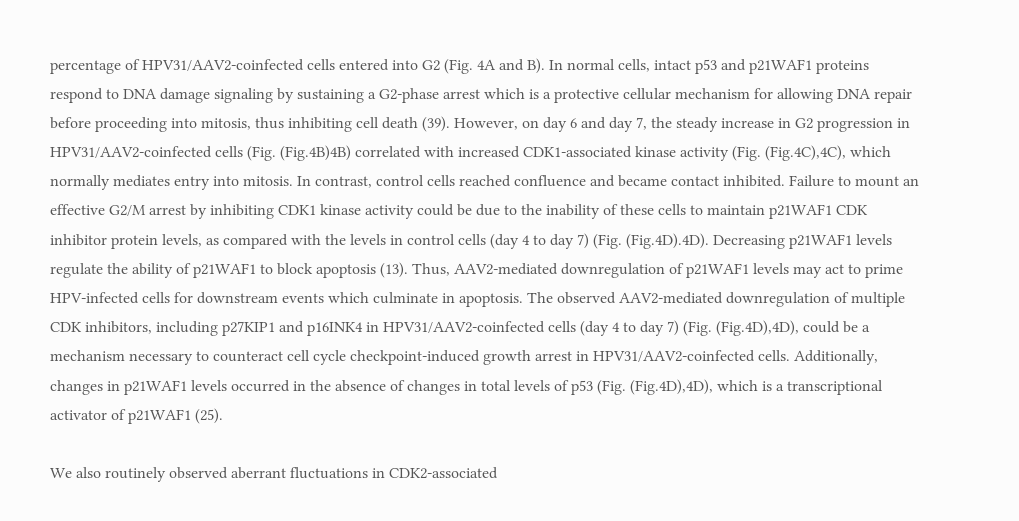percentage of HPV31/AAV2-coinfected cells entered into G2 (Fig. 4A and B). In normal cells, intact p53 and p21WAF1 proteins respond to DNA damage signaling by sustaining a G2-phase arrest which is a protective cellular mechanism for allowing DNA repair before proceeding into mitosis, thus inhibiting cell death (39). However, on day 6 and day 7, the steady increase in G2 progression in HPV31/AAV2-coinfected cells (Fig. (Fig.4B)4B) correlated with increased CDK1-associated kinase activity (Fig. (Fig.4C),4C), which normally mediates entry into mitosis. In contrast, control cells reached confluence and became contact inhibited. Failure to mount an effective G2/M arrest by inhibiting CDK1 kinase activity could be due to the inability of these cells to maintain p21WAF1 CDK inhibitor protein levels, as compared with the levels in control cells (day 4 to day 7) (Fig. (Fig.4D).4D). Decreasing p21WAF1 levels regulate the ability of p21WAF1 to block apoptosis (13). Thus, AAV2-mediated downregulation of p21WAF1 levels may act to prime HPV-infected cells for downstream events which culminate in apoptosis. The observed AAV2-mediated downregulation of multiple CDK inhibitors, including p27KIP1 and p16INK4 in HPV31/AAV2-coinfected cells (day 4 to day 7) (Fig. (Fig.4D),4D), could be a mechanism necessary to counteract cell cycle checkpoint-induced growth arrest in HPV31/AAV2-coinfected cells. Additionally, changes in p21WAF1 levels occurred in the absence of changes in total levels of p53 (Fig. (Fig.4D),4D), which is a transcriptional activator of p21WAF1 (25).

We also routinely observed aberrant fluctuations in CDK2-associated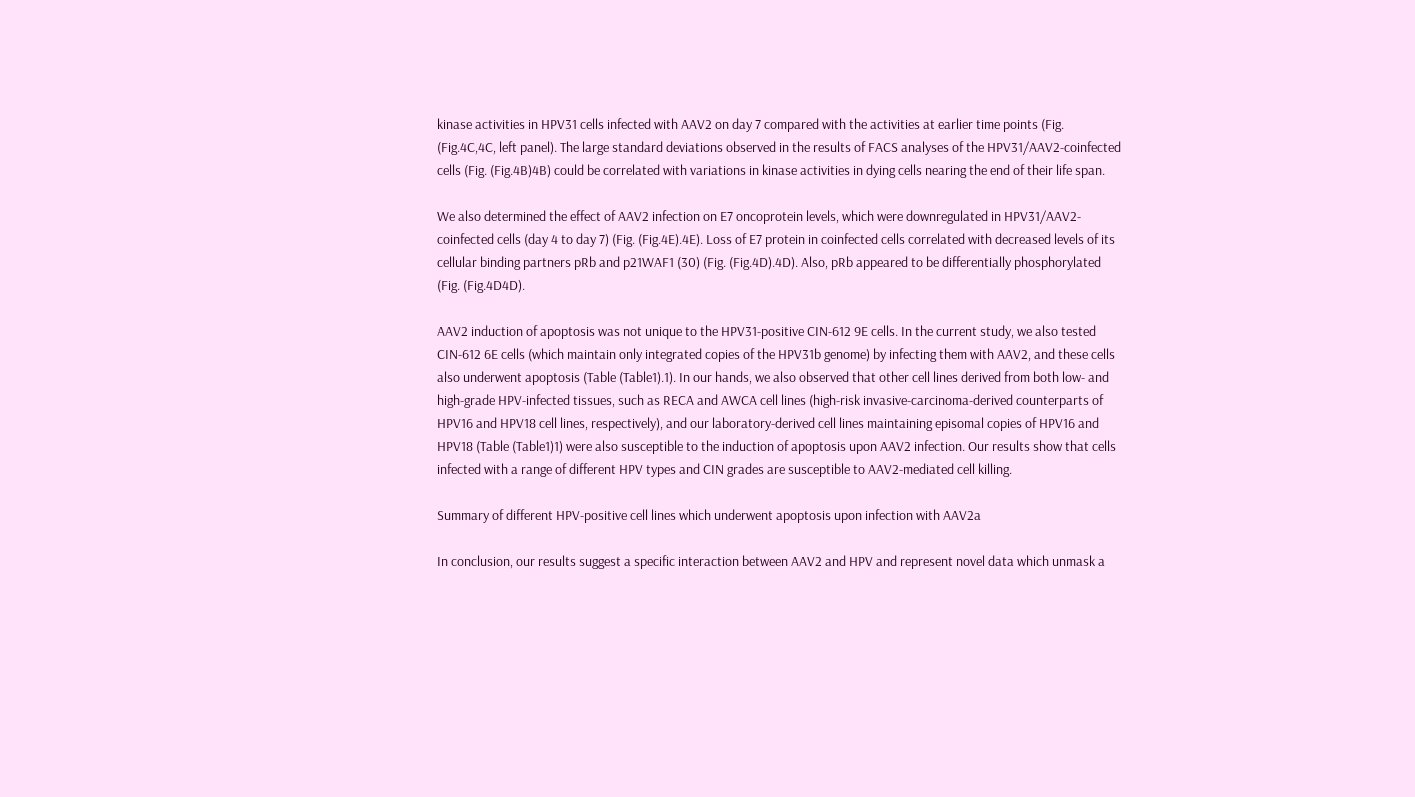kinase activities in HPV31 cells infected with AAV2 on day 7 compared with the activities at earlier time points (Fig. (Fig.4C,4C, left panel). The large standard deviations observed in the results of FACS analyses of the HPV31/AAV2-coinfected cells (Fig. (Fig.4B)4B) could be correlated with variations in kinase activities in dying cells nearing the end of their life span.

We also determined the effect of AAV2 infection on E7 oncoprotein levels, which were downregulated in HPV31/AAV2-coinfected cells (day 4 to day 7) (Fig. (Fig.4E).4E). Loss of E7 protein in coinfected cells correlated with decreased levels of its cellular binding partners pRb and p21WAF1 (30) (Fig. (Fig.4D).4D). Also, pRb appeared to be differentially phosphorylated (Fig. (Fig.4D4D).

AAV2 induction of apoptosis was not unique to the HPV31-positive CIN-612 9E cells. In the current study, we also tested CIN-612 6E cells (which maintain only integrated copies of the HPV31b genome) by infecting them with AAV2, and these cells also underwent apoptosis (Table (Table1).1). In our hands, we also observed that other cell lines derived from both low- and high-grade HPV-infected tissues, such as RECA and AWCA cell lines (high-risk invasive-carcinoma-derived counterparts of HPV16 and HPV18 cell lines, respectively), and our laboratory-derived cell lines maintaining episomal copies of HPV16 and HPV18 (Table (Table1)1) were also susceptible to the induction of apoptosis upon AAV2 infection. Our results show that cells infected with a range of different HPV types and CIN grades are susceptible to AAV2-mediated cell killing.

Summary of different HPV-positive cell lines which underwent apoptosis upon infection with AAV2a

In conclusion, our results suggest a specific interaction between AAV2 and HPV and represent novel data which unmask a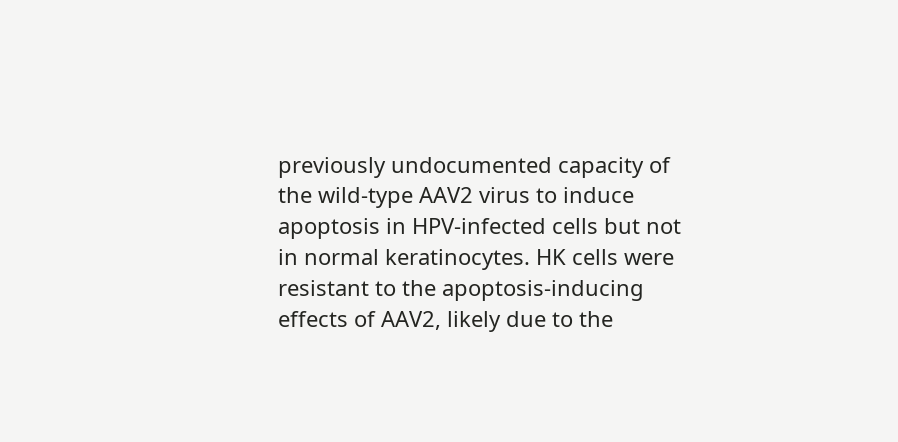previously undocumented capacity of the wild-type AAV2 virus to induce apoptosis in HPV-infected cells but not in normal keratinocytes. HK cells were resistant to the apoptosis-inducing effects of AAV2, likely due to the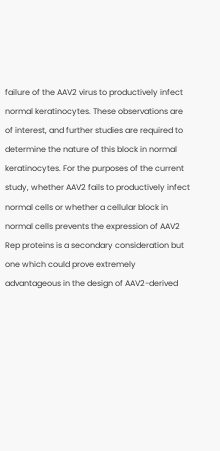failure of the AAV2 virus to productively infect normal keratinocytes. These observations are of interest, and further studies are required to determine the nature of this block in normal keratinocytes. For the purposes of the current study, whether AAV2 fails to productively infect normal cells or whether a cellular block in normal cells prevents the expression of AAV2 Rep proteins is a secondary consideration but one which could prove extremely advantageous in the design of AAV2-derived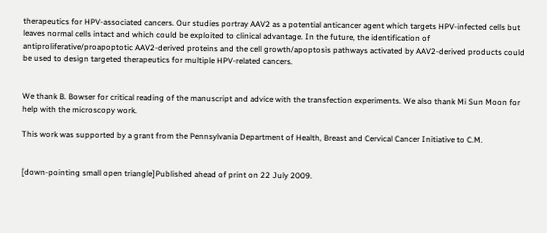therapeutics for HPV-associated cancers. Our studies portray AAV2 as a potential anticancer agent which targets HPV-infected cells but leaves normal cells intact and which could be exploited to clinical advantage. In the future, the identification of antiproliferative/proapoptotic AAV2-derived proteins and the cell growth/apoptosis pathways activated by AAV2-derived products could be used to design targeted therapeutics for multiple HPV-related cancers.


We thank B. Bowser for critical reading of the manuscript and advice with the transfection experiments. We also thank Mi Sun Moon for help with the microscopy work.

This work was supported by a grant from the Pennsylvania Department of Health, Breast and Cervical Cancer Initiative to C.M.


[down-pointing small open triangle]Published ahead of print on 22 July 2009.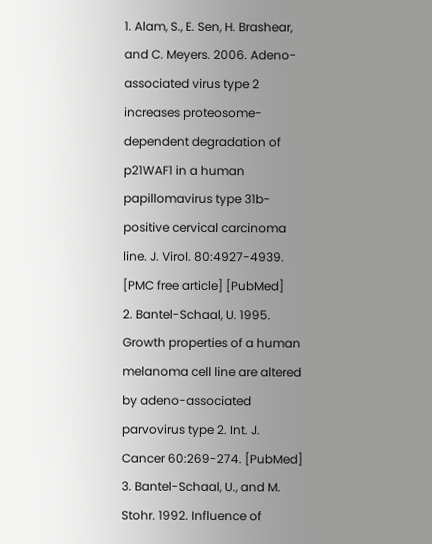1. Alam, S., E. Sen, H. Brashear, and C. Meyers. 2006. Adeno-associated virus type 2 increases proteosome-dependent degradation of p21WAF1 in a human papillomavirus type 31b-positive cervical carcinoma line. J. Virol. 80:4927-4939. [PMC free article] [PubMed]
2. Bantel-Schaal, U. 1995. Growth properties of a human melanoma cell line are altered by adeno-associated parvovirus type 2. Int. J. Cancer 60:269-274. [PubMed]
3. Bantel-Schaal, U., and M. Stohr. 1992. Influence of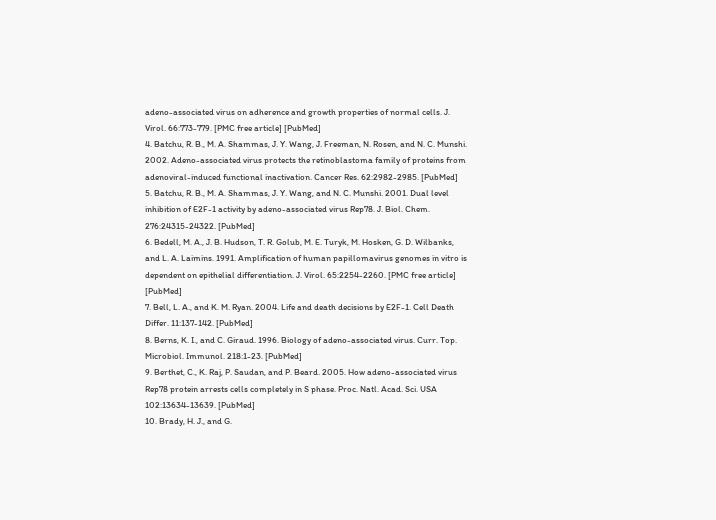adeno-associated virus on adherence and growth properties of normal cells. J. Virol. 66:773-779. [PMC free article] [PubMed]
4. Batchu, R. B., M. A. Shammas, J. Y. Wang, J. Freeman, N. Rosen, and N. C. Munshi. 2002. Adeno-associated virus protects the retinoblastoma family of proteins from adenoviral-induced functional inactivation. Cancer Res. 62:2982-2985. [PubMed]
5. Batchu, R. B., M. A. Shammas, J. Y. Wang, and N. C. Munshi. 2001. Dual level inhibition of E2F-1 activity by adeno-associated virus Rep78. J. Biol. Chem. 276:24315-24322. [PubMed]
6. Bedell, M. A., J. B. Hudson, T. R. Golub, M. E. Turyk, M. Hosken, G. D. Wilbanks, and L. A. Laimins. 1991. Amplification of human papillomavirus genomes in vitro is dependent on epithelial differentiation. J. Virol. 65:2254-2260. [PMC free article] [PubMed]
7. Bell, L. A., and K. M. Ryan. 2004. Life and death decisions by E2F-1. Cell Death Differ. 11:137-142. [PubMed]
8. Berns, K. I., and C. Giraud. 1996. Biology of adeno-associated virus. Curr. Top. Microbiol. Immunol. 218:1-23. [PubMed]
9. Berthet, C., K. Raj, P. Saudan, and P. Beard. 2005. How adeno-associated virus Rep78 protein arrests cells completely in S phase. Proc. Natl. Acad. Sci. USA 102:13634-13639. [PubMed]
10. Brady, H. J., and G.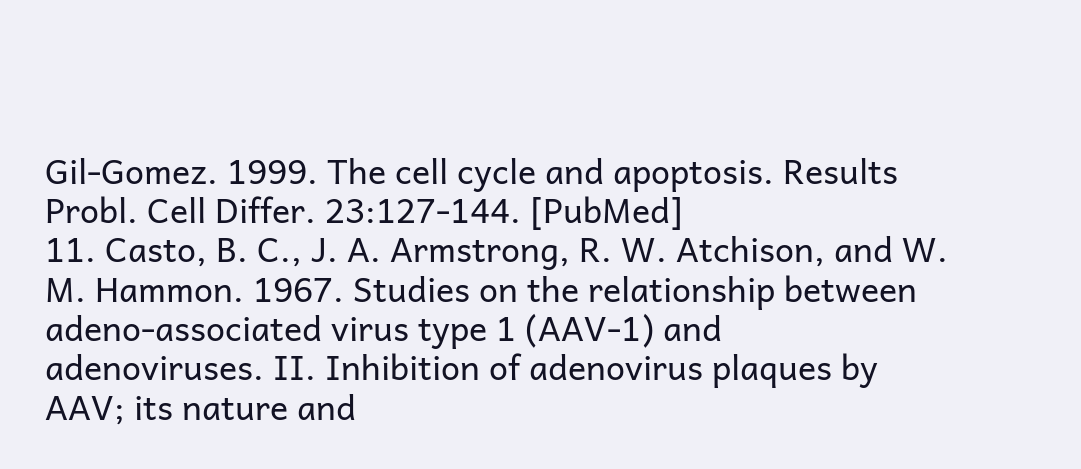Gil-Gomez. 1999. The cell cycle and apoptosis. Results Probl. Cell Differ. 23:127-144. [PubMed]
11. Casto, B. C., J. A. Armstrong, R. W. Atchison, and W. M. Hammon. 1967. Studies on the relationship between adeno-associated virus type 1 (AAV-1) and adenoviruses. II. Inhibition of adenovirus plaques by AAV; its nature and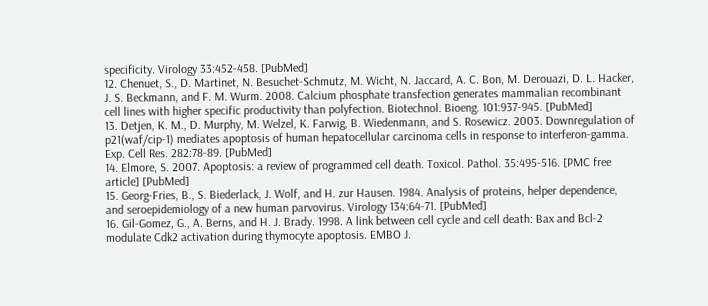specificity. Virology 33:452-458. [PubMed]
12. Chenuet, S., D. Martinet, N. Besuchet-Schmutz, M. Wicht, N. Jaccard, A. C. Bon, M. Derouazi, D. L. Hacker, J. S. Beckmann, and F. M. Wurm. 2008. Calcium phosphate transfection generates mammalian recombinant cell lines with higher specific productivity than polyfection. Biotechnol. Bioeng. 101:937-945. [PubMed]
13. Detjen, K. M., D. Murphy, M. Welzel, K. Farwig, B. Wiedenmann, and S. Rosewicz. 2003. Downregulation of p21(waf/cip-1) mediates apoptosis of human hepatocellular carcinoma cells in response to interferon-gamma. Exp. Cell Res. 282:78-89. [PubMed]
14. Elmore, S. 2007. Apoptosis: a review of programmed cell death. Toxicol. Pathol. 35:495-516. [PMC free article] [PubMed]
15. Georg-Fries, B., S. Biederlack, J. Wolf, and H. zur Hausen. 1984. Analysis of proteins, helper dependence, and seroepidemiology of a new human parvovirus. Virology 134:64-71. [PubMed]
16. Gil-Gomez, G., A. Berns, and H. J. Brady. 1998. A link between cell cycle and cell death: Bax and Bcl-2 modulate Cdk2 activation during thymocyte apoptosis. EMBO J.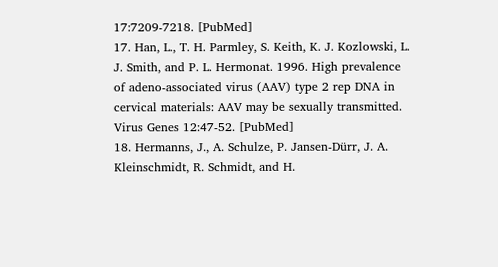17:7209-7218. [PubMed]
17. Han, L., T. H. Parmley, S. Keith, K. J. Kozlowski, L. J. Smith, and P. L. Hermonat. 1996. High prevalence of adeno-associated virus (AAV) type 2 rep DNA in cervical materials: AAV may be sexually transmitted. Virus Genes 12:47-52. [PubMed]
18. Hermanns, J., A. Schulze, P. Jansen-Dürr, J. A. Kleinschmidt, R. Schmidt, and H.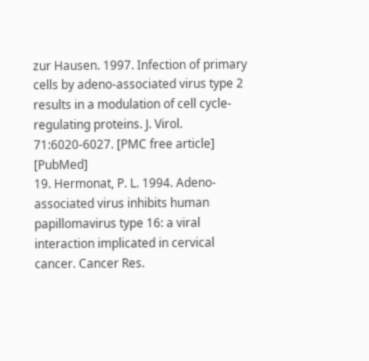zur Hausen. 1997. Infection of primary cells by adeno-associated virus type 2 results in a modulation of cell cycle-regulating proteins. J. Virol. 71:6020-6027. [PMC free article] [PubMed]
19. Hermonat, P. L. 1994. Adeno-associated virus inhibits human papillomavirus type 16: a viral interaction implicated in cervical cancer. Cancer Res.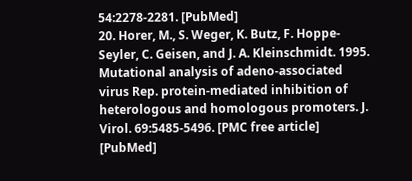54:2278-2281. [PubMed]
20. Horer, M., S. Weger, K. Butz, F. Hoppe-Seyler, C. Geisen, and J. A. Kleinschmidt. 1995. Mutational analysis of adeno-associated virus Rep. protein-mediated inhibition of heterologous and homologous promoters. J. Virol. 69:5485-5496. [PMC free article] [PubMed]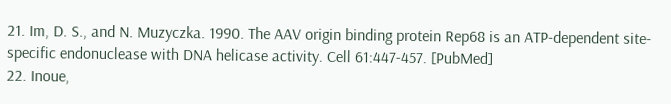21. Im, D. S., and N. Muzyczka. 1990. The AAV origin binding protein Rep68 is an ATP-dependent site-specific endonuclease with DNA helicase activity. Cell 61:447-457. [PubMed]
22. Inoue,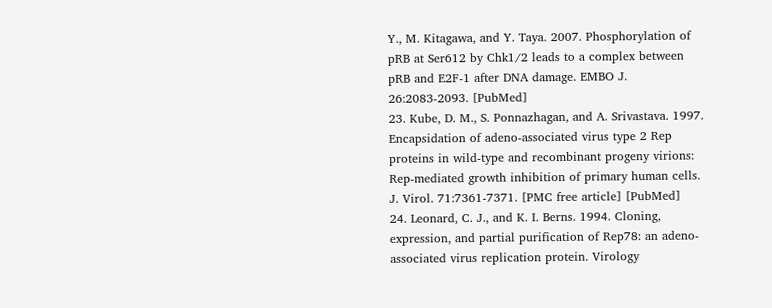Y., M. Kitagawa, and Y. Taya. 2007. Phosphorylation of pRB at Ser612 by Chk1/2 leads to a complex between pRB and E2F-1 after DNA damage. EMBO J. 26:2083-2093. [PubMed]
23. Kube, D. M., S. Ponnazhagan, and A. Srivastava. 1997. Encapsidation of adeno-associated virus type 2 Rep proteins in wild-type and recombinant progeny virions: Rep-mediated growth inhibition of primary human cells. J. Virol. 71:7361-7371. [PMC free article] [PubMed]
24. Leonard, C. J., and K. I. Berns. 1994. Cloning, expression, and partial purification of Rep78: an adeno-associated virus replication protein. Virology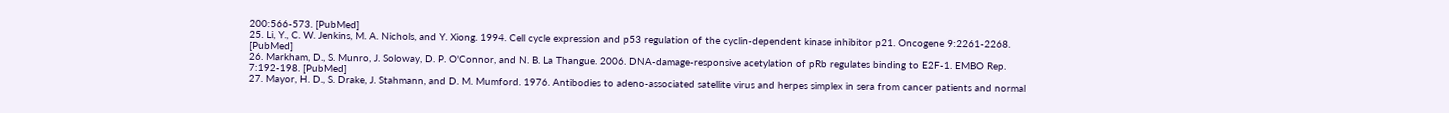200:566-573. [PubMed]
25. Li, Y., C. W. Jenkins, M. A. Nichols, and Y. Xiong. 1994. Cell cycle expression and p53 regulation of the cyclin-dependent kinase inhibitor p21. Oncogene 9:2261-2268. [PubMed]
26. Markham, D., S. Munro, J. Soloway, D. P. O'Connor, and N. B. La Thangue. 2006. DNA-damage-responsive acetylation of pRb regulates binding to E2F-1. EMBO Rep. 7:192-198. [PubMed]
27. Mayor, H. D., S. Drake, J. Stahmann, and D. M. Mumford. 1976. Antibodies to adeno-associated satellite virus and herpes simplex in sera from cancer patients and normal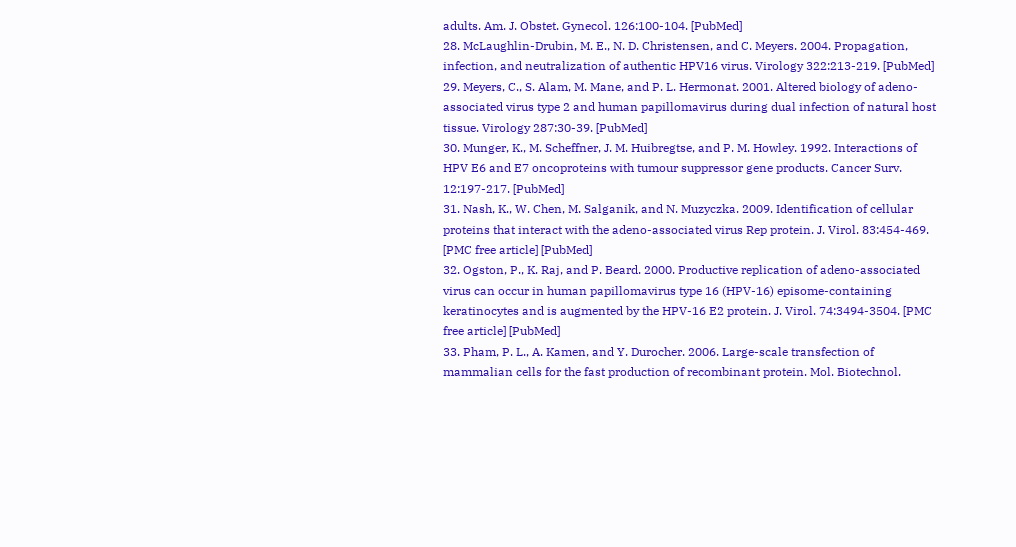adults. Am. J. Obstet. Gynecol. 126:100-104. [PubMed]
28. McLaughlin-Drubin, M. E., N. D. Christensen, and C. Meyers. 2004. Propagation, infection, and neutralization of authentic HPV16 virus. Virology 322:213-219. [PubMed]
29. Meyers, C., S. Alam, M. Mane, and P. L. Hermonat. 2001. Altered biology of adeno-associated virus type 2 and human papillomavirus during dual infection of natural host tissue. Virology 287:30-39. [PubMed]
30. Munger, K., M. Scheffner, J. M. Huibregtse, and P. M. Howley. 1992. Interactions of HPV E6 and E7 oncoproteins with tumour suppressor gene products. Cancer Surv. 12:197-217. [PubMed]
31. Nash, K., W. Chen, M. Salganik, and N. Muzyczka. 2009. Identification of cellular proteins that interact with the adeno-associated virus Rep protein. J. Virol. 83:454-469. [PMC free article] [PubMed]
32. Ogston, P., K. Raj, and P. Beard. 2000. Productive replication of adeno-associated virus can occur in human papillomavirus type 16 (HPV-16) episome-containing keratinocytes and is augmented by the HPV-16 E2 protein. J. Virol. 74:3494-3504. [PMC free article] [PubMed]
33. Pham, P. L., A. Kamen, and Y. Durocher. 2006. Large-scale transfection of mammalian cells for the fast production of recombinant protein. Mol. Biotechnol.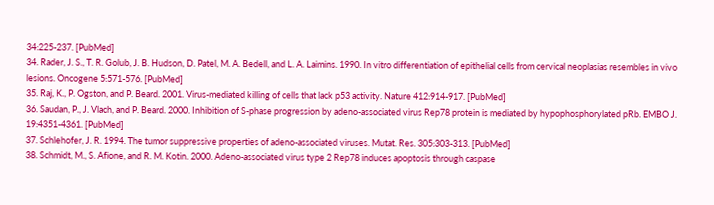34:225-237. [PubMed]
34. Rader, J. S., T. R. Golub, J. B. Hudson, D. Patel, M. A. Bedell, and L. A. Laimins. 1990. In vitro differentiation of epithelial cells from cervical neoplasias resembles in vivo lesions. Oncogene 5:571-576. [PubMed]
35. Raj, K., P. Ogston, and P. Beard. 2001. Virus-mediated killing of cells that lack p53 activity. Nature 412:914-917. [PubMed]
36. Saudan, P., J. Vlach, and P. Beard. 2000. Inhibition of S-phase progression by adeno-associated virus Rep78 protein is mediated by hypophosphorylated pRb. EMBO J. 19:4351-4361. [PubMed]
37. Schlehofer, J. R. 1994. The tumor suppressive properties of adeno-associated viruses. Mutat. Res. 305:303-313. [PubMed]
38. Schmidt, M., S. Afione, and R. M. Kotin. 2000. Adeno-associated virus type 2 Rep78 induces apoptosis through caspase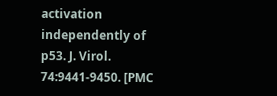activation independently of p53. J. Virol. 74:9441-9450. [PMC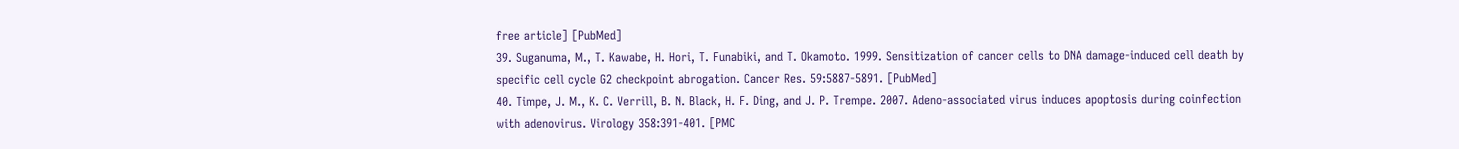free article] [PubMed]
39. Suganuma, M., T. Kawabe, H. Hori, T. Funabiki, and T. Okamoto. 1999. Sensitization of cancer cells to DNA damage-induced cell death by specific cell cycle G2 checkpoint abrogation. Cancer Res. 59:5887-5891. [PubMed]
40. Timpe, J. M., K. C. Verrill, B. N. Black, H. F. Ding, and J. P. Trempe. 2007. Adeno-associated virus induces apoptosis during coinfection with adenovirus. Virology 358:391-401. [PMC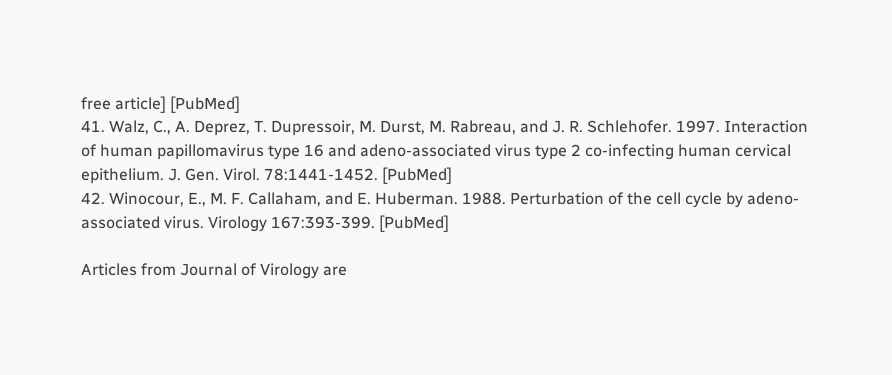free article] [PubMed]
41. Walz, C., A. Deprez, T. Dupressoir, M. Durst, M. Rabreau, and J. R. Schlehofer. 1997. Interaction of human papillomavirus type 16 and adeno-associated virus type 2 co-infecting human cervical epithelium. J. Gen. Virol. 78:1441-1452. [PubMed]
42. Winocour, E., M. F. Callaham, and E. Huberman. 1988. Perturbation of the cell cycle by adeno-associated virus. Virology 167:393-399. [PubMed]

Articles from Journal of Virology are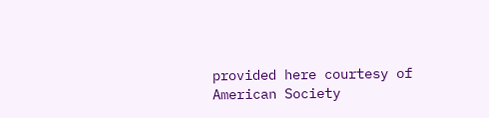provided here courtesy of American Society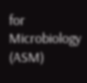for Microbiology (ASM)